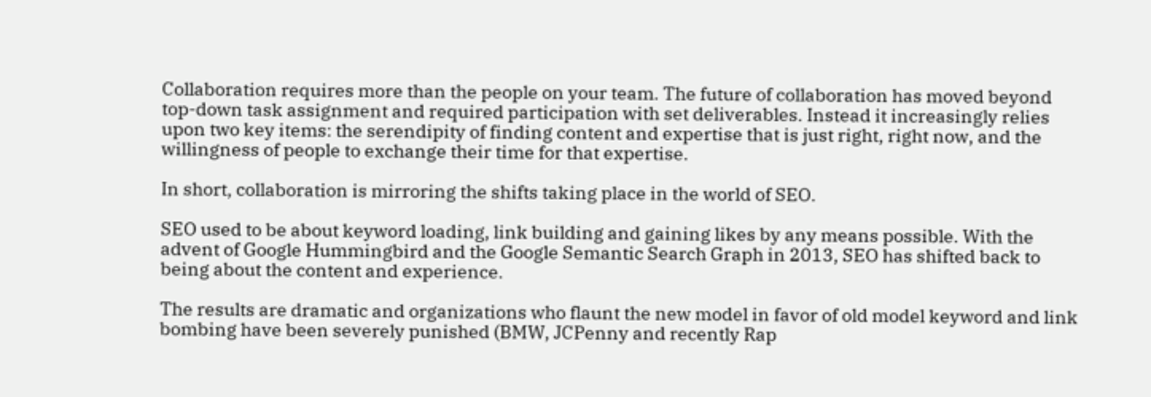Collaboration requires more than the people on your team. The future of collaboration has moved beyond top-down task assignment and required participation with set deliverables. Instead it increasingly relies upon two key items: the serendipity of finding content and expertise that is just right, right now, and the willingness of people to exchange their time for that expertise.

In short, collaboration is mirroring the shifts taking place in the world of SEO.

SEO used to be about keyword loading, link building and gaining likes by any means possible. With the advent of Google Hummingbird and the Google Semantic Search Graph in 2013, SEO has shifted back to being about the content and experience.

The results are dramatic and organizations who flaunt the new model in favor of old model keyword and link bombing have been severely punished (BMW, JCPenny and recently Rap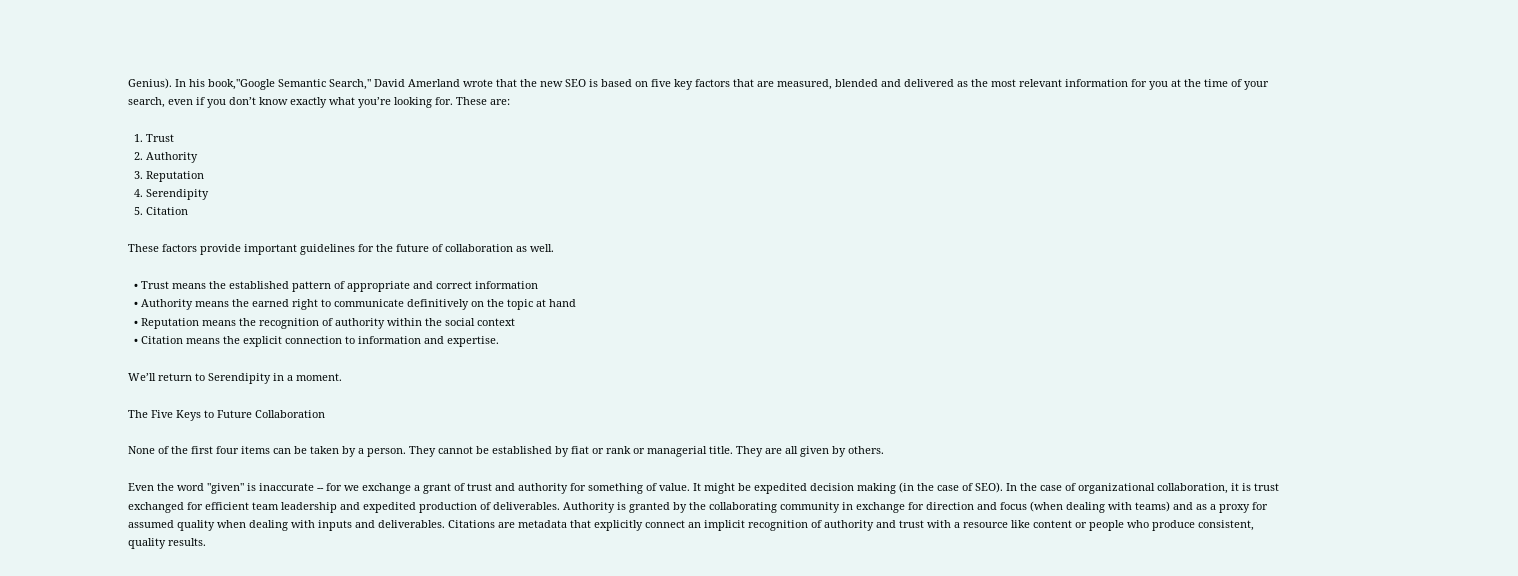Genius). In his book,"Google Semantic Search," David Amerland wrote that the new SEO is based on five key factors that are measured, blended and delivered as the most relevant information for you at the time of your search, even if you don’t know exactly what you’re looking for. These are:

  1. Trust
  2. Authority
  3. Reputation
  4. Serendipity
  5. Citation

These factors provide important guidelines for the future of collaboration as well.

  • Trust means the established pattern of appropriate and correct information
  • Authority means the earned right to communicate definitively on the topic at hand
  • Reputation means the recognition of authority within the social context
  • Citation means the explicit connection to information and expertise.

We’ll return to Serendipity in a moment.

The Five Keys to Future Collaboration

None of the first four items can be taken by a person. They cannot be established by fiat or rank or managerial title. They are all given by others.

Even the word "given" is inaccurate -- for we exchange a grant of trust and authority for something of value. It might be expedited decision making (in the case of SEO). In the case of organizational collaboration, it is trust exchanged for efficient team leadership and expedited production of deliverables. Authority is granted by the collaborating community in exchange for direction and focus (when dealing with teams) and as a proxy for assumed quality when dealing with inputs and deliverables. Citations are metadata that explicitly connect an implicit recognition of authority and trust with a resource like content or people who produce consistent, quality results.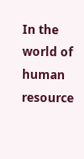In the world of human resource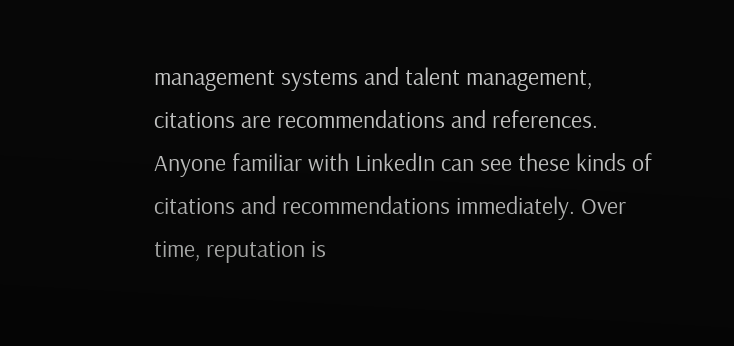management systems and talent management, citations are recommendations and references. Anyone familiar with LinkedIn can see these kinds of citations and recommendations immediately. Over time, reputation is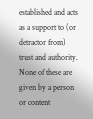established and acts as a support to (or detractor from) trust and authority. None of these are given by a person or content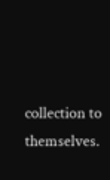collection to themselves.